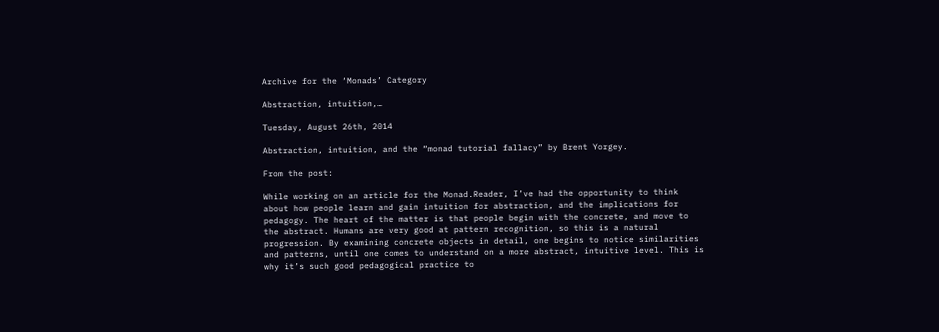Archive for the ‘Monads’ Category

Abstraction, intuition,…

Tuesday, August 26th, 2014

Abstraction, intuition, and the “monad tutorial fallacy” by Brent Yorgey.

From the post:

While working on an article for the Monad.Reader, I’ve had the opportunity to think about how people learn and gain intuition for abstraction, and the implications for pedagogy. The heart of the matter is that people begin with the concrete, and move to the abstract. Humans are very good at pattern recognition, so this is a natural progression. By examining concrete objects in detail, one begins to notice similarities and patterns, until one comes to understand on a more abstract, intuitive level. This is why it’s such good pedagogical practice to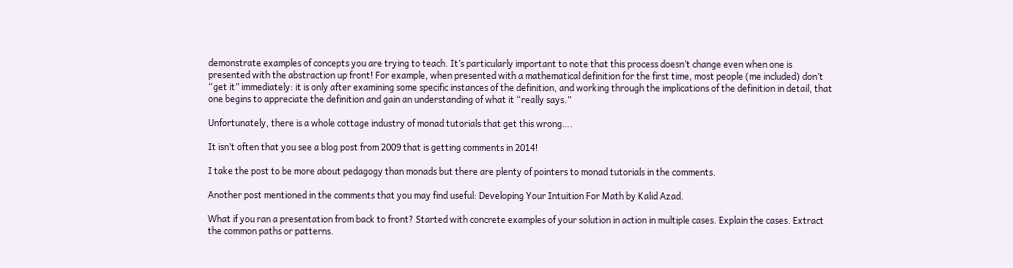demonstrate examples of concepts you are trying to teach. It’s particularly important to note that this process doesn’t change even when one is presented with the abstraction up front! For example, when presented with a mathematical definition for the first time, most people (me included) don’t “get it” immediately: it is only after examining some specific instances of the definition, and working through the implications of the definition in detail, that one begins to appreciate the definition and gain an understanding of what it “really says.”

Unfortunately, there is a whole cottage industry of monad tutorials that get this wrong….

It isn’t often that you see a blog post from 2009 that is getting comments in 2014!

I take the post to be more about pedagogy than monads but there are plenty of pointers to monad tutorials in the comments.

Another post mentioned in the comments that you may find useful: Developing Your Intuition For Math by Kalid Azad.

What if you ran a presentation from back to front? Started with concrete examples of your solution in action in multiple cases. Explain the cases. Extract the common paths or patterns.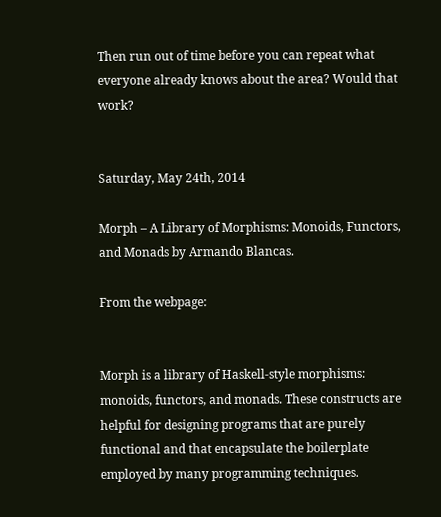Then run out of time before you can repeat what everyone already knows about the area? Would that work?


Saturday, May 24th, 2014

Morph – A Library of Morphisms: Monoids, Functors, and Monads by Armando Blancas.

From the webpage:


Morph is a library of Haskell-style morphisms: monoids, functors, and monads. These constructs are helpful for designing programs that are purely functional and that encapsulate the boilerplate employed by many programming techniques.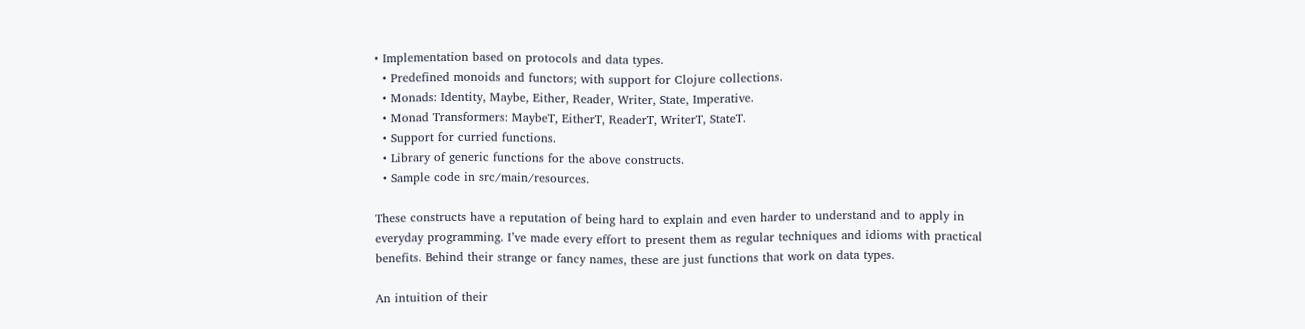• Implementation based on protocols and data types.
  • Predefined monoids and functors; with support for Clojure collections.
  • Monads: Identity, Maybe, Either, Reader, Writer, State, Imperative.
  • Monad Transformers: MaybeT, EitherT, ReaderT, WriterT, StateT.
  • Support for curried functions.
  • Library of generic functions for the above constructs.
  • Sample code in src/main/resources.

These constructs have a reputation of being hard to explain and even harder to understand and to apply in everyday programming. I’ve made every effort to present them as regular techniques and idioms with practical benefits. Behind their strange or fancy names, these are just functions that work on data types.

An intuition of their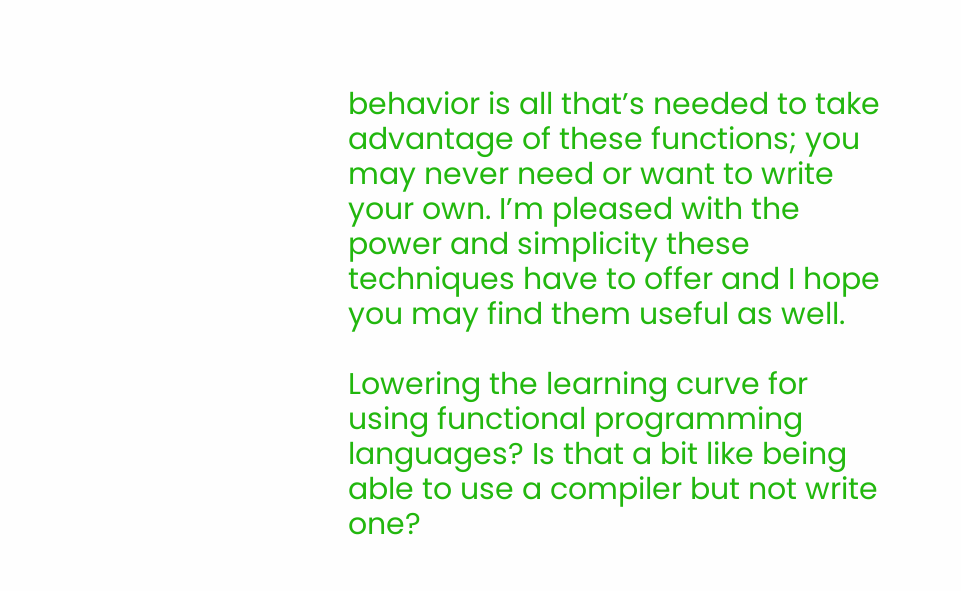behavior is all that’s needed to take advantage of these functions; you may never need or want to write your own. I’m pleased with the power and simplicity these techniques have to offer and I hope you may find them useful as well.

Lowering the learning curve for using functional programming languages? Is that a bit like being able to use a compiler but not write one?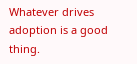Whatever drives adoption is a good thing.